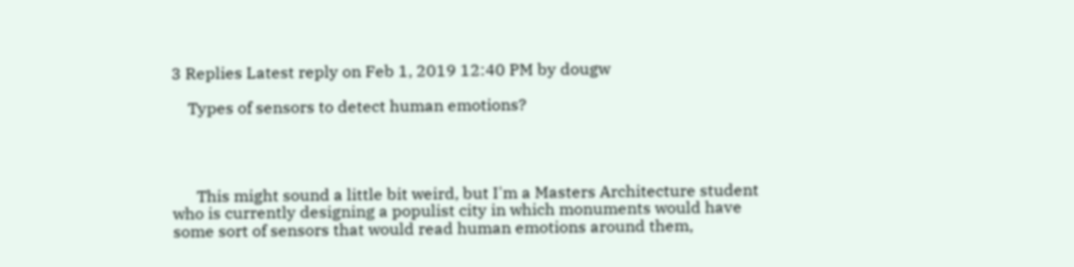3 Replies Latest reply on Feb 1, 2019 12:40 PM by dougw

    Types of sensors to detect human emotions?




      This might sound a little bit weird, but I'm a Masters Architecture student who is currently designing a populist city in which monuments would have some sort of sensors that would read human emotions around them,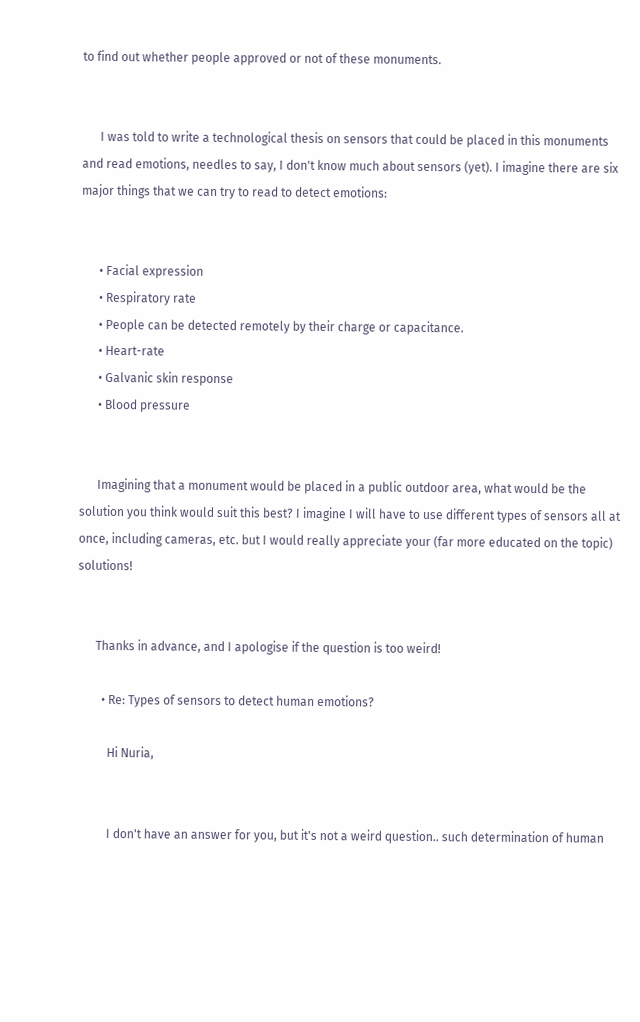to find out whether people approved or not of these monuments.


      I was told to write a technological thesis on sensors that could be placed in this monuments and read emotions, needles to say, I don't know much about sensors (yet). I imagine there are six major things that we can try to read to detect emotions:


      • Facial expression
      • Respiratory rate
      • People can be detected remotely by their charge or capacitance.
      • Heart-rate
      • Galvanic skin response
      • Blood pressure


      Imagining that a monument would be placed in a public outdoor area, what would be the solution you think would suit this best? I imagine I will have to use different types of sensors all at once, including cameras, etc. but I would really appreciate your (far more educated on the topic) solutions!


      Thanks in advance, and I apologise if the question is too weird!

        • Re: Types of sensors to detect human emotions?

          Hi Nuria,


          I don't have an answer for you, but it's not a weird question.. such determination of human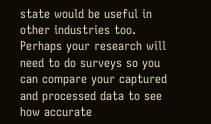state would be useful in other industries too. Perhaps your research will need to do surveys so you can compare your captured and processed data to see how accurate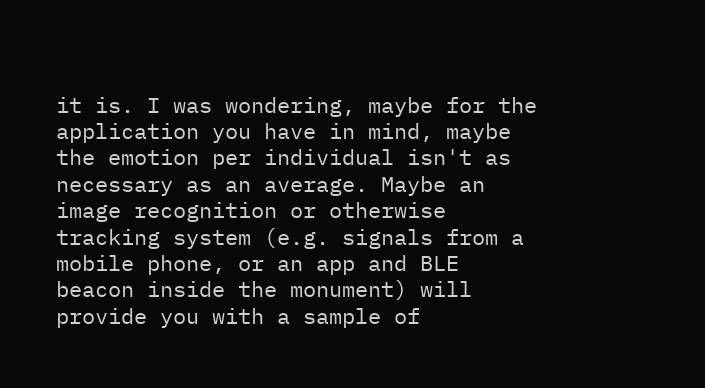it is. I was wondering, maybe for the application you have in mind, maybe the emotion per individual isn't as necessary as an average. Maybe an image recognition or otherwise tracking system (e.g. signals from a mobile phone, or an app and BLE beacon inside the monument) will provide you with a sample of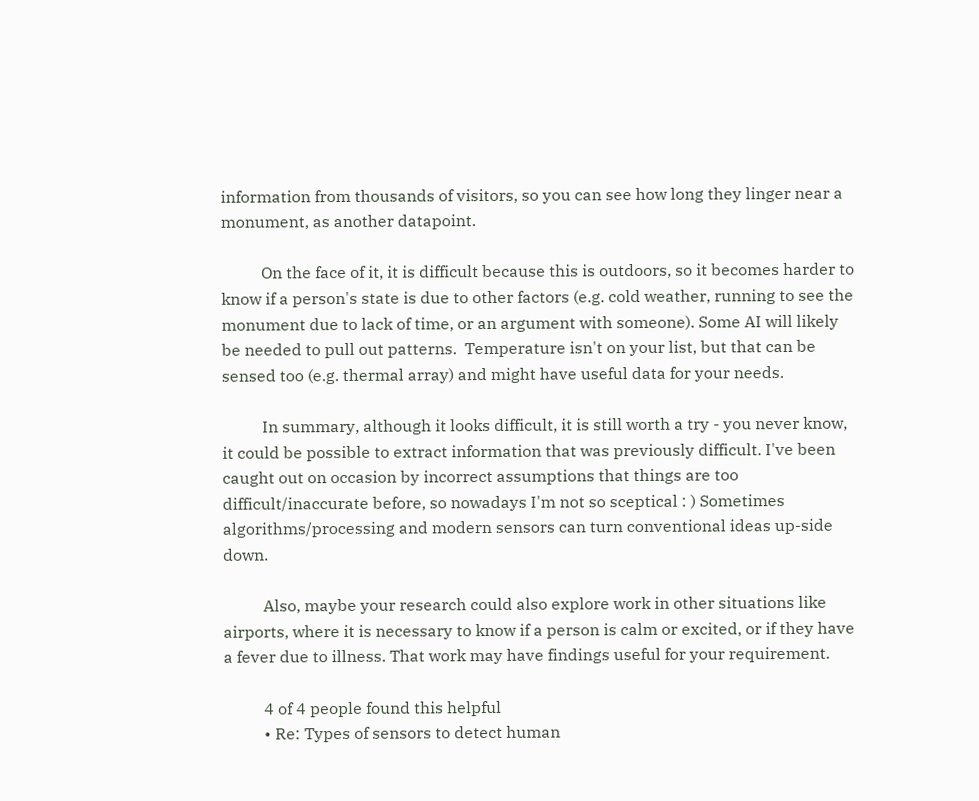information from thousands of visitors, so you can see how long they linger near a monument, as another datapoint.

          On the face of it, it is difficult because this is outdoors, so it becomes harder to know if a person's state is due to other factors (e.g. cold weather, running to see the monument due to lack of time, or an argument with someone). Some AI will likely be needed to pull out patterns.  Temperature isn't on your list, but that can be sensed too (e.g. thermal array) and might have useful data for your needs.

          In summary, although it looks difficult, it is still worth a try - you never know, it could be possible to extract information that was previously difficult. I've been caught out on occasion by incorrect assumptions that things are too difficult/inaccurate before, so nowadays I'm not so sceptical : ) Sometimes algorithms/processing and modern sensors can turn conventional ideas up-side down.

          Also, maybe your research could also explore work in other situations like airports, where it is necessary to know if a person is calm or excited, or if they have a fever due to illness. That work may have findings useful for your requirement.

          4 of 4 people found this helpful
          • Re: Types of sensors to detect human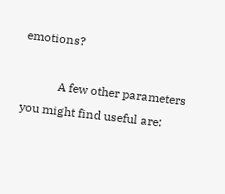emotions?

            A few other parameters you might find useful are: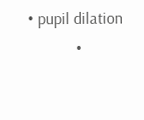• pupil dilation
            •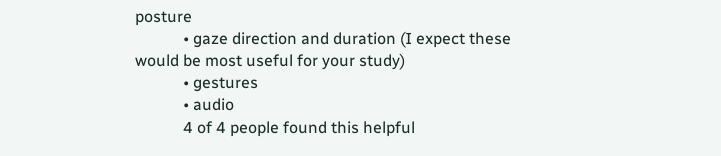posture
            • gaze direction and duration (I expect these would be most useful for your study)
            • gestures
            • audio
            4 of 4 people found this helpful